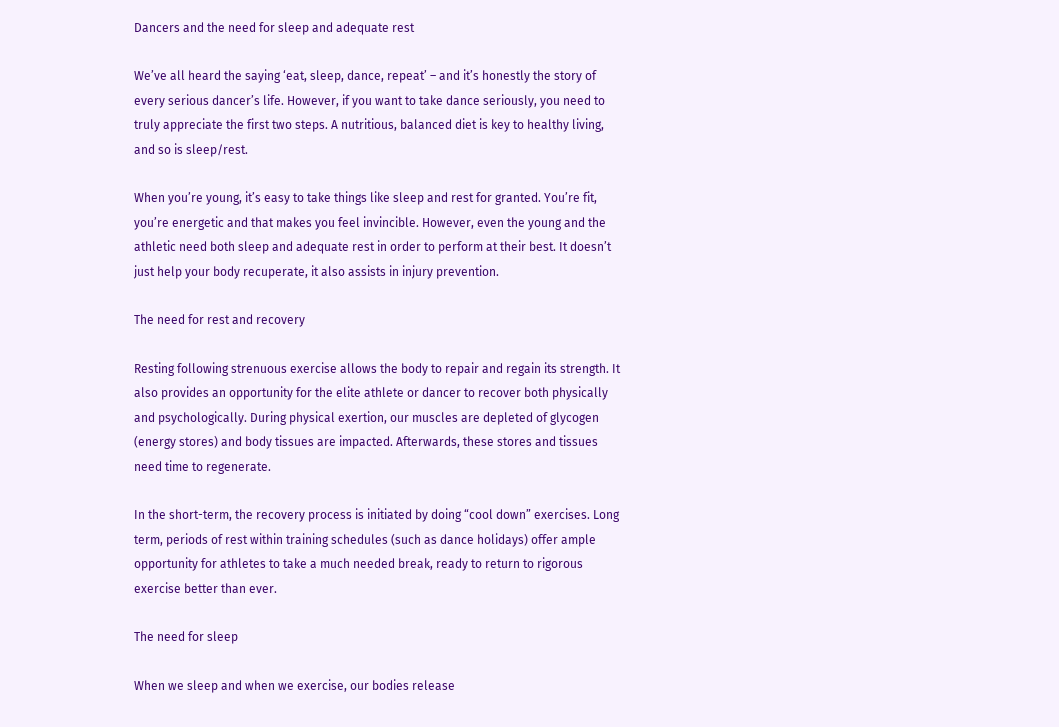Dancers and the need for sleep and adequate rest

We’ve all heard the saying ‘eat, sleep, dance, repeat’ – and it’s honestly the story of every serious dancer’s life. However, if you want to take dance seriously, you need to truly appreciate the first two steps. A nutritious, balanced diet is key to healthy living, and so is sleep/rest.

When you’re young, it’s easy to take things like sleep and rest for granted. You’re fit, you’re energetic and that makes you feel invincible. However, even the young and the athletic need both sleep and adequate rest in order to perform at their best. It doesn’t just help your body recuperate, it also assists in injury prevention.

The need for rest and recovery

Resting following strenuous exercise allows the body to repair and regain its strength. It also provides an opportunity for the elite athlete or dancer to recover both physically and psychologically. During physical exertion, our muscles are depleted of glycogen (energy stores) and body tissues are impacted. Afterwards, these stores and tissues need time to regenerate.

In the short-term, the recovery process is initiated by doing “cool down” exercises. Long term, periods of rest within training schedules (such as dance holidays) offer ample opportunity for athletes to take a much needed break, ready to return to rigorous exercise better than ever.

The need for sleep

When we sleep and when we exercise, our bodies release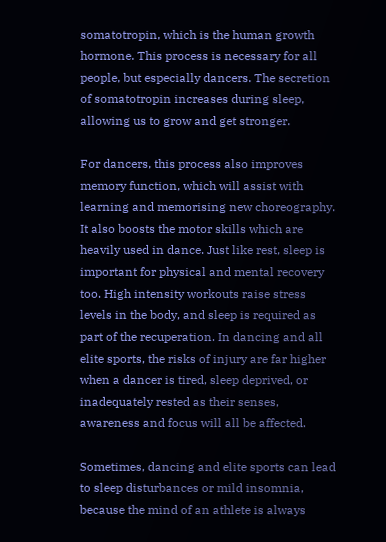somatotropin, which is the human growth hormone. This process is necessary for all people, but especially dancers. The secretion of somatotropin increases during sleep, allowing us to grow and get stronger.

For dancers, this process also improves memory function, which will assist with learning and memorising new choreography. It also boosts the motor skills which are heavily used in dance. Just like rest, sleep is important for physical and mental recovery too. High intensity workouts raise stress levels in the body, and sleep is required as part of the recuperation. In dancing and all elite sports, the risks of injury are far higher when a dancer is tired, sleep deprived, or inadequately rested as their senses, awareness and focus will all be affected.

Sometimes, dancing and elite sports can lead to sleep disturbances or mild insomnia, because the mind of an athlete is always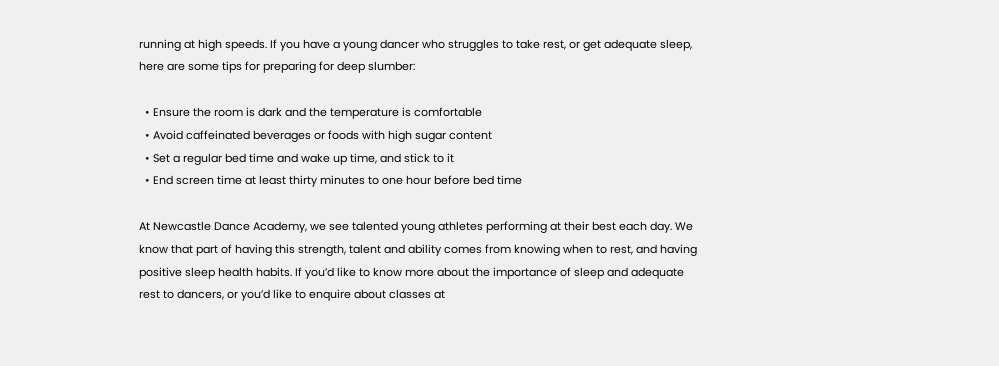running at high speeds. If you have a young dancer who struggles to take rest, or get adequate sleep, here are some tips for preparing for deep slumber:

  • Ensure the room is dark and the temperature is comfortable
  • Avoid caffeinated beverages or foods with high sugar content
  • Set a regular bed time and wake up time, and stick to it
  • End screen time at least thirty minutes to one hour before bed time

At Newcastle Dance Academy, we see talented young athletes performing at their best each day. We know that part of having this strength, talent and ability comes from knowing when to rest, and having positive sleep health habits. If you’d like to know more about the importance of sleep and adequate rest to dancers, or you’d like to enquire about classes at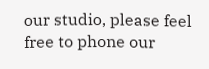our studio, please feel free to phone our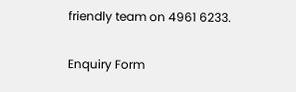friendly team on 4961 6233.

Enquiry Form